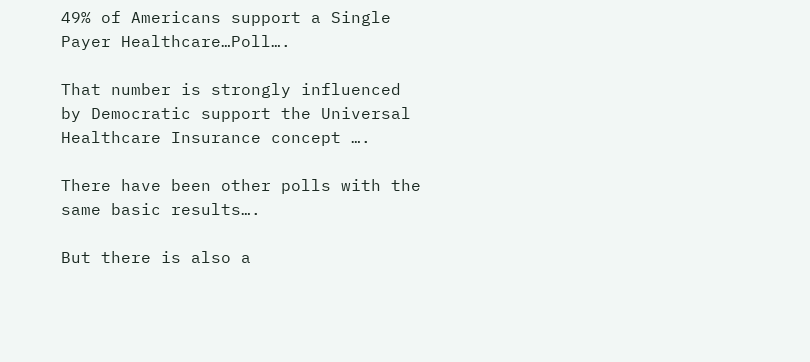49% of Americans support a Single Payer Healthcare…Poll….

That number is strongly influenced by Democratic support the Universal Healthcare Insurance concept ….

There have been other polls with the same basic results….

But there is also a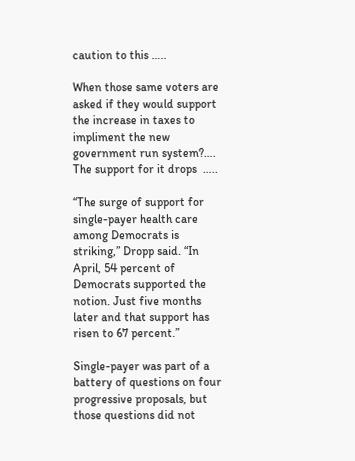caution to this …..

When those same voters are asked if they would support the increase in taxes to impliment the new government run system?…. The support for it drops  …..

“The surge of support for single-payer health care among Democrats is striking,” Dropp said. “In April, 54 percent of Democrats supported the notion. Just five months later and that support has risen to 67 percent.”

Single-payer was part of a battery of questions on four progressive proposals, but those questions did not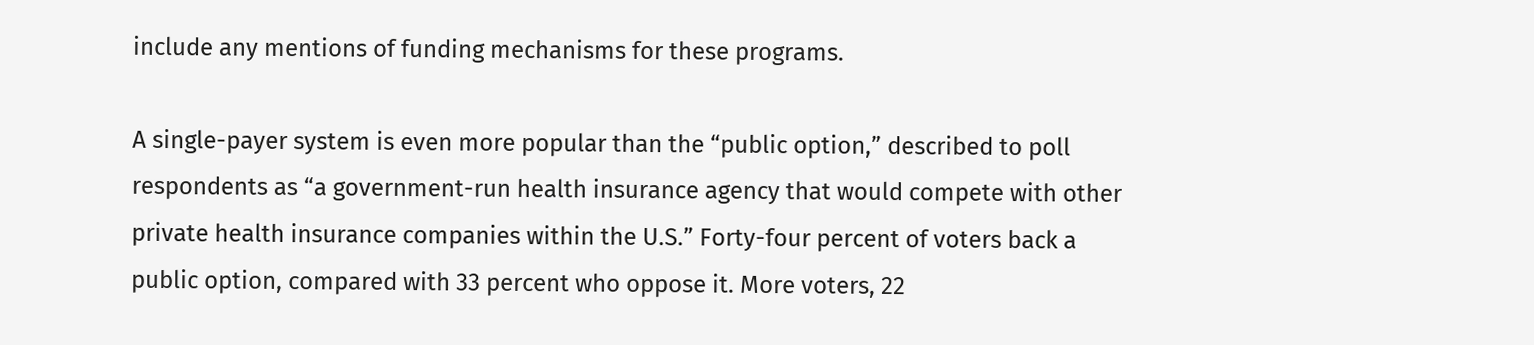include any mentions of funding mechanisms for these programs.

A single-payer system is even more popular than the “public option,” described to poll respondents as “a government-run health insurance agency that would compete with other private health insurance companies within the U.S.” Forty-four percent of voters back a public option, compared with 33 percent who oppose it. More voters, 22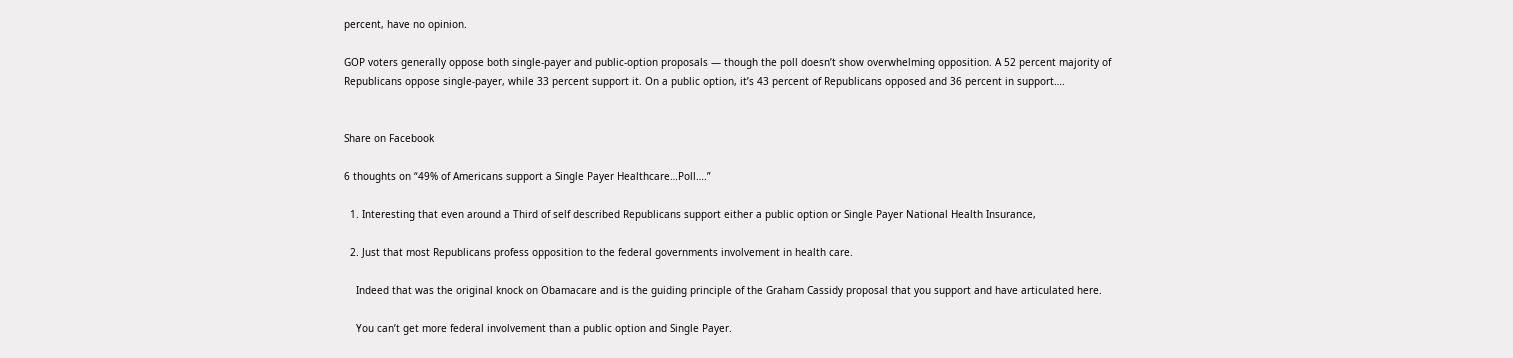percent, have no opinion.

GOP voters generally oppose both single-payer and public-option proposals — though the poll doesn’t show overwhelming opposition. A 52 percent majority of Republicans oppose single-payer, while 33 percent support it. On a public option, it’s 43 percent of Republicans opposed and 36 percent in support….


Share on Facebook

6 thoughts on “49% of Americans support a Single Payer Healthcare…Poll….”

  1. Interesting that even around a Third of self described Republicans support either a public option or Single Payer National Health Insurance,

  2. Just that most Republicans profess opposition to the federal governments involvement in health care.

    Indeed that was the original knock on Obamacare and is the guiding principle of the Graham Cassidy proposal that you support and have articulated here.

    You can’t get more federal involvement than a public option and Single Payer.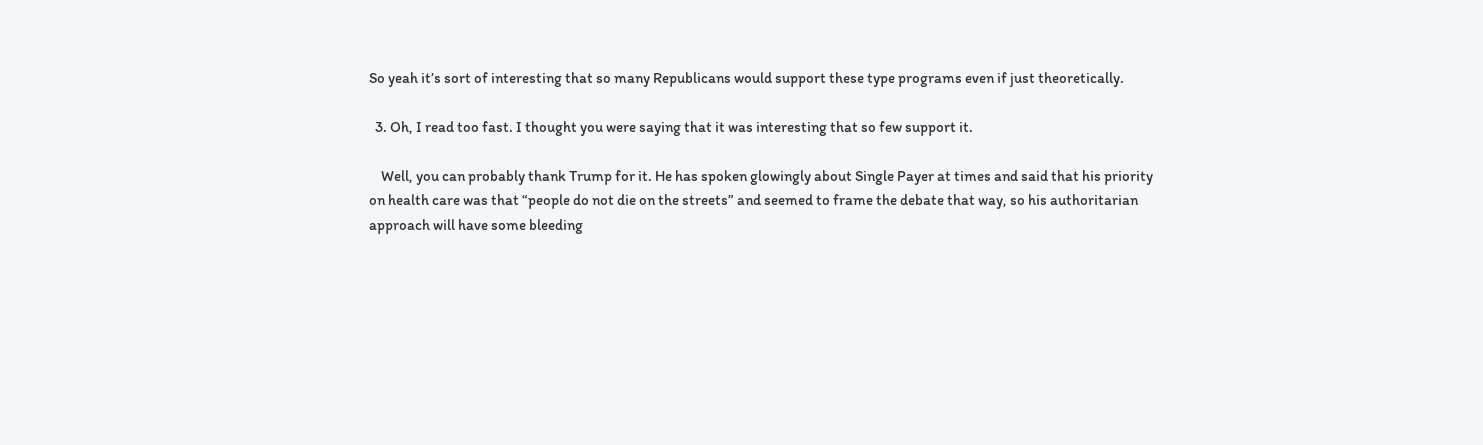So yeah it’s sort of interesting that so many Republicans would support these type programs even if just theoretically.

  3. Oh, I read too fast. I thought you were saying that it was interesting that so few support it.

    Well, you can probably thank Trump for it. He has spoken glowingly about Single Payer at times and said that his priority on health care was that “people do not die on the streets” and seemed to frame the debate that way, so his authoritarian approach will have some bleeding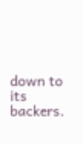down to its backers.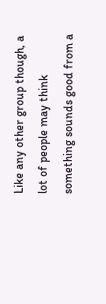Like any other group though, a lot of people may think something sounds good from a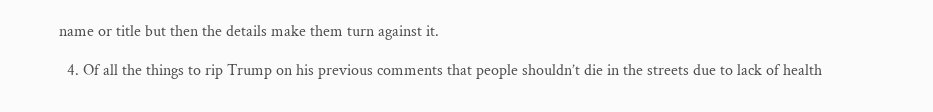name or title but then the details make them turn against it.

  4. Of all the things to rip Trump on his previous comments that people shouldn’t die in the streets due to lack of health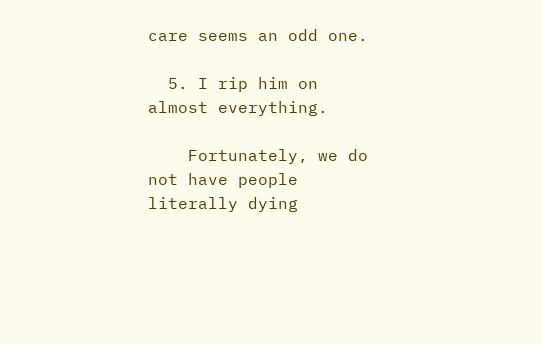care seems an odd one.

  5. I rip him on almost everything.

    Fortunately, we do not have people literally dying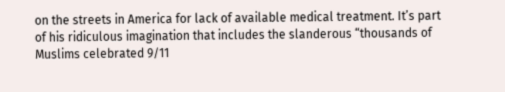on the streets in America for lack of available medical treatment. It’s part of his ridiculous imagination that includes the slanderous “thousands of Muslims celebrated 9/11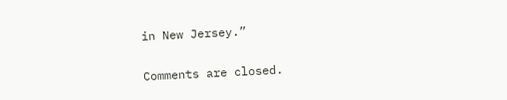in New Jersey.”

Comments are closed.